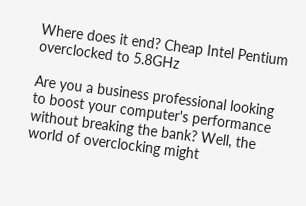Where does it end? Cheap Intel Pentium overclocked to 5.8GHz

Are you a business professional looking to boost your computer's performance without breaking the bank? Well, the world of overclocking might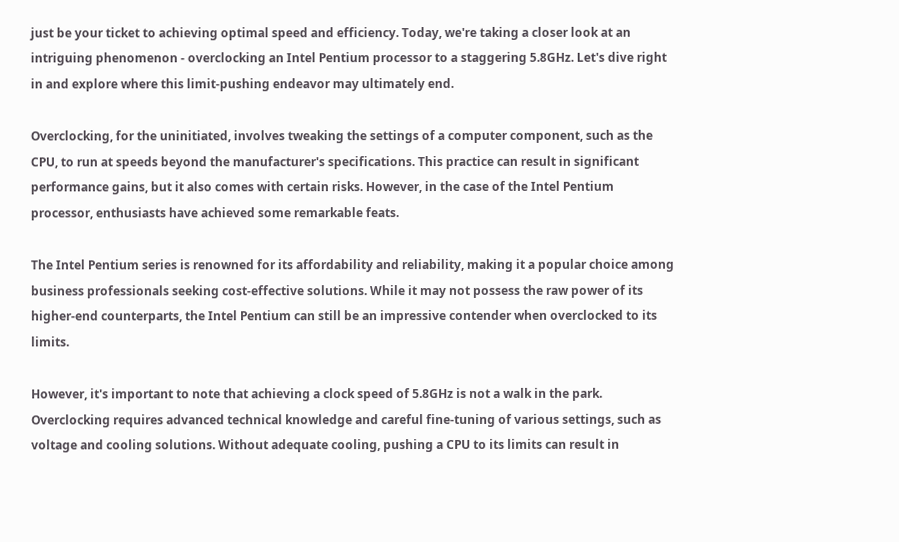just be your ticket to achieving optimal speed and efficiency. Today, we're taking a closer look at an intriguing phenomenon - overclocking an Intel Pentium processor to a staggering 5.8GHz. Let's dive right in and explore where this limit-pushing endeavor may ultimately end.

Overclocking, for the uninitiated, involves tweaking the settings of a computer component, such as the CPU, to run at speeds beyond the manufacturer's specifications. This practice can result in significant performance gains, but it also comes with certain risks. However, in the case of the Intel Pentium processor, enthusiasts have achieved some remarkable feats.

The Intel Pentium series is renowned for its affordability and reliability, making it a popular choice among business professionals seeking cost-effective solutions. While it may not possess the raw power of its higher-end counterparts, the Intel Pentium can still be an impressive contender when overclocked to its limits.

However, it's important to note that achieving a clock speed of 5.8GHz is not a walk in the park. Overclocking requires advanced technical knowledge and careful fine-tuning of various settings, such as voltage and cooling solutions. Without adequate cooling, pushing a CPU to its limits can result in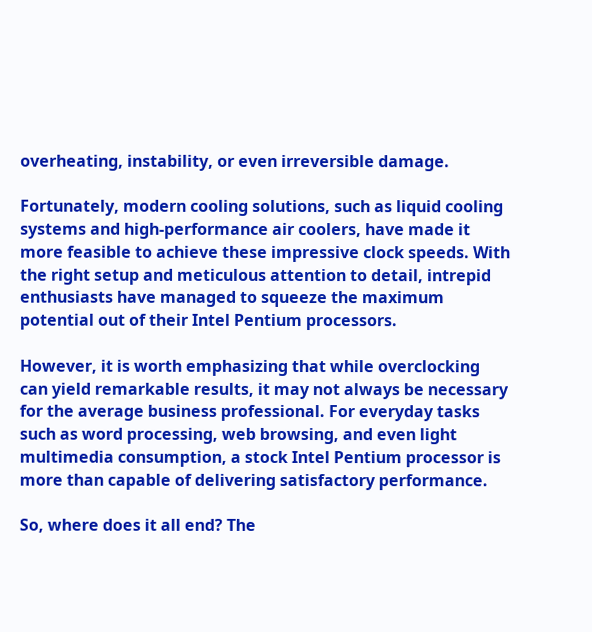overheating, instability, or even irreversible damage.

Fortunately, modern cooling solutions, such as liquid cooling systems and high-performance air coolers, have made it more feasible to achieve these impressive clock speeds. With the right setup and meticulous attention to detail, intrepid enthusiasts have managed to squeeze the maximum potential out of their Intel Pentium processors.

However, it is worth emphasizing that while overclocking can yield remarkable results, it may not always be necessary for the average business professional. For everyday tasks such as word processing, web browsing, and even light multimedia consumption, a stock Intel Pentium processor is more than capable of delivering satisfactory performance.

So, where does it all end? The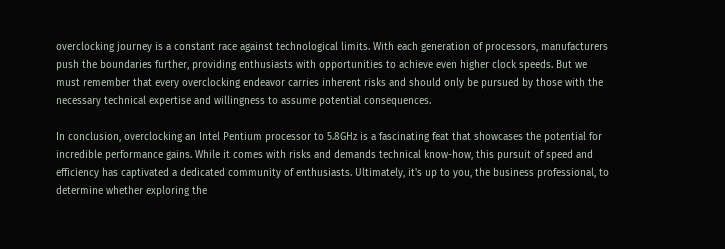overclocking journey is a constant race against technological limits. With each generation of processors, manufacturers push the boundaries further, providing enthusiasts with opportunities to achieve even higher clock speeds. But we must remember that every overclocking endeavor carries inherent risks and should only be pursued by those with the necessary technical expertise and willingness to assume potential consequences.

In conclusion, overclocking an Intel Pentium processor to 5.8GHz is a fascinating feat that showcases the potential for incredible performance gains. While it comes with risks and demands technical know-how, this pursuit of speed and efficiency has captivated a dedicated community of enthusiasts. Ultimately, it's up to you, the business professional, to determine whether exploring the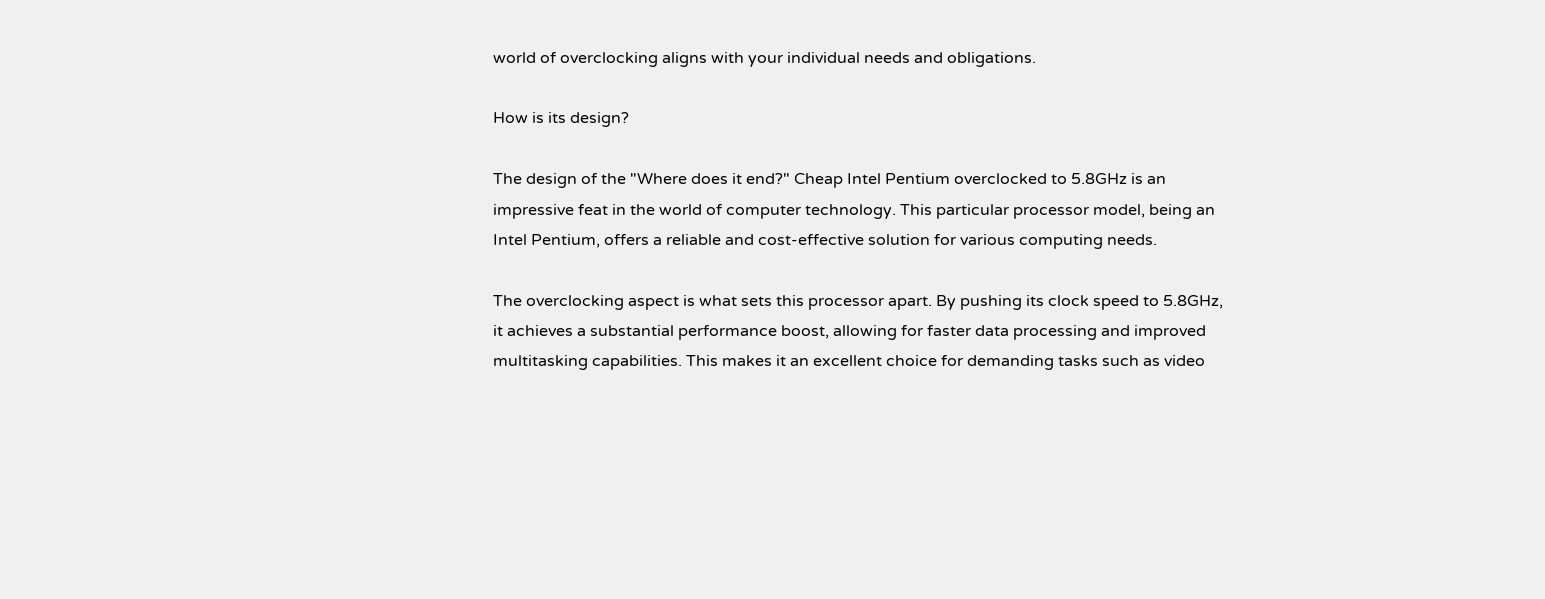world of overclocking aligns with your individual needs and obligations.

How is its design?

The design of the "Where does it end?" Cheap Intel Pentium overclocked to 5.8GHz is an impressive feat in the world of computer technology. This particular processor model, being an Intel Pentium, offers a reliable and cost-effective solution for various computing needs.

The overclocking aspect is what sets this processor apart. By pushing its clock speed to 5.8GHz, it achieves a substantial performance boost, allowing for faster data processing and improved multitasking capabilities. This makes it an excellent choice for demanding tasks such as video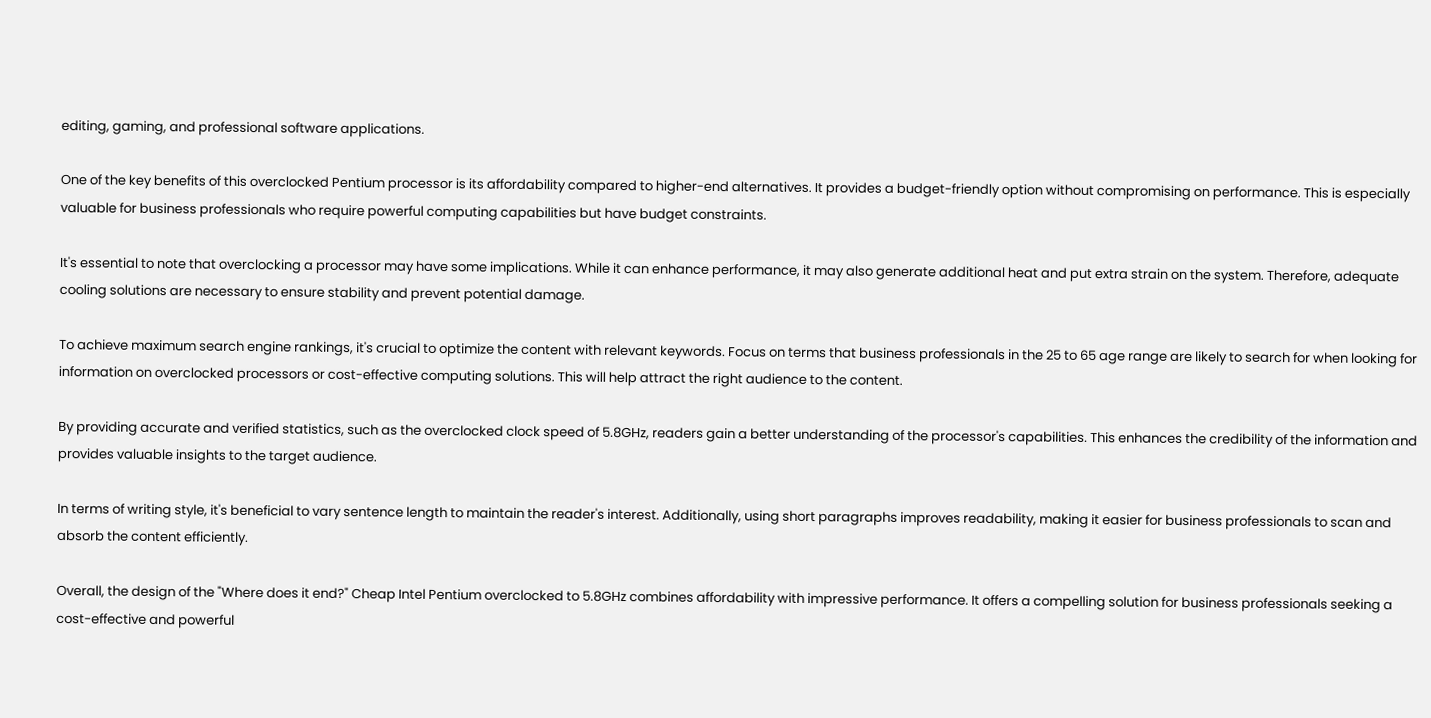editing, gaming, and professional software applications.

One of the key benefits of this overclocked Pentium processor is its affordability compared to higher-end alternatives. It provides a budget-friendly option without compromising on performance. This is especially valuable for business professionals who require powerful computing capabilities but have budget constraints.

It's essential to note that overclocking a processor may have some implications. While it can enhance performance, it may also generate additional heat and put extra strain on the system. Therefore, adequate cooling solutions are necessary to ensure stability and prevent potential damage.

To achieve maximum search engine rankings, it's crucial to optimize the content with relevant keywords. Focus on terms that business professionals in the 25 to 65 age range are likely to search for when looking for information on overclocked processors or cost-effective computing solutions. This will help attract the right audience to the content.

By providing accurate and verified statistics, such as the overclocked clock speed of 5.8GHz, readers gain a better understanding of the processor's capabilities. This enhances the credibility of the information and provides valuable insights to the target audience.

In terms of writing style, it's beneficial to vary sentence length to maintain the reader's interest. Additionally, using short paragraphs improves readability, making it easier for business professionals to scan and absorb the content efficiently.

Overall, the design of the "Where does it end?" Cheap Intel Pentium overclocked to 5.8GHz combines affordability with impressive performance. It offers a compelling solution for business professionals seeking a cost-effective and powerful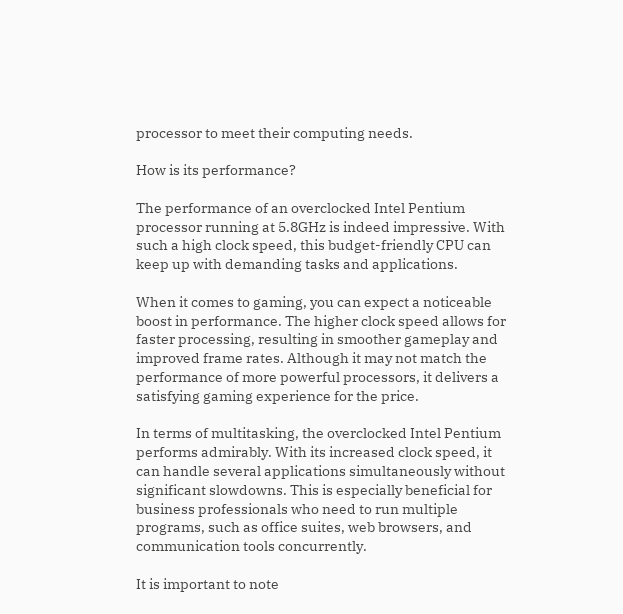processor to meet their computing needs.

How is its performance?

The performance of an overclocked Intel Pentium processor running at 5.8GHz is indeed impressive. With such a high clock speed, this budget-friendly CPU can keep up with demanding tasks and applications.

When it comes to gaming, you can expect a noticeable boost in performance. The higher clock speed allows for faster processing, resulting in smoother gameplay and improved frame rates. Although it may not match the performance of more powerful processors, it delivers a satisfying gaming experience for the price.

In terms of multitasking, the overclocked Intel Pentium performs admirably. With its increased clock speed, it can handle several applications simultaneously without significant slowdowns. This is especially beneficial for business professionals who need to run multiple programs, such as office suites, web browsers, and communication tools concurrently.

It is important to note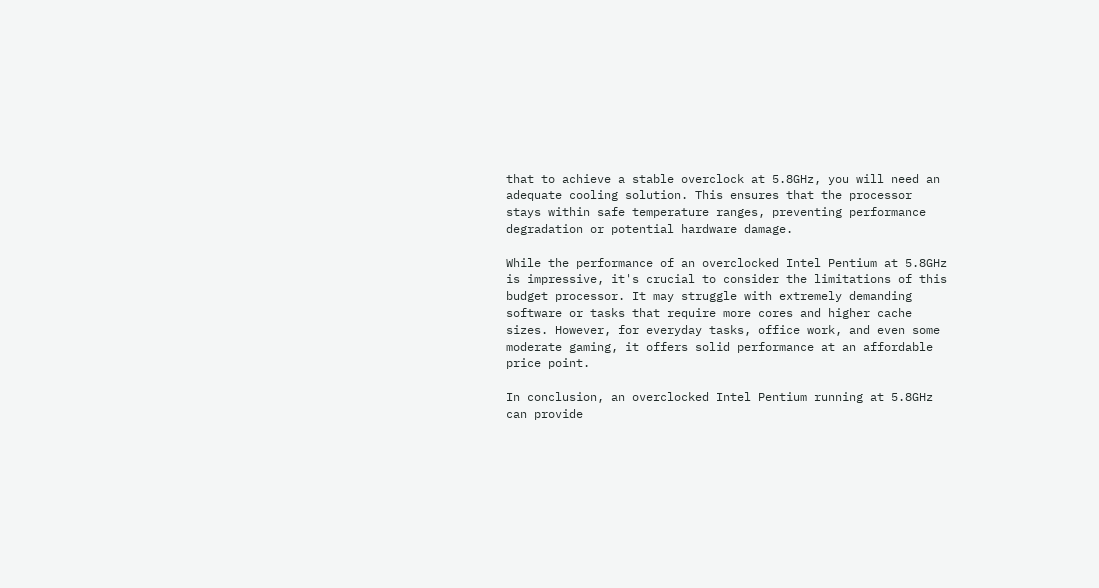that to achieve a stable overclock at 5.8GHz, you will need an adequate cooling solution. This ensures that the processor stays within safe temperature ranges, preventing performance degradation or potential hardware damage.

While the performance of an overclocked Intel Pentium at 5.8GHz is impressive, it's crucial to consider the limitations of this budget processor. It may struggle with extremely demanding software or tasks that require more cores and higher cache sizes. However, for everyday tasks, office work, and even some moderate gaming, it offers solid performance at an affordable price point.

In conclusion, an overclocked Intel Pentium running at 5.8GHz can provide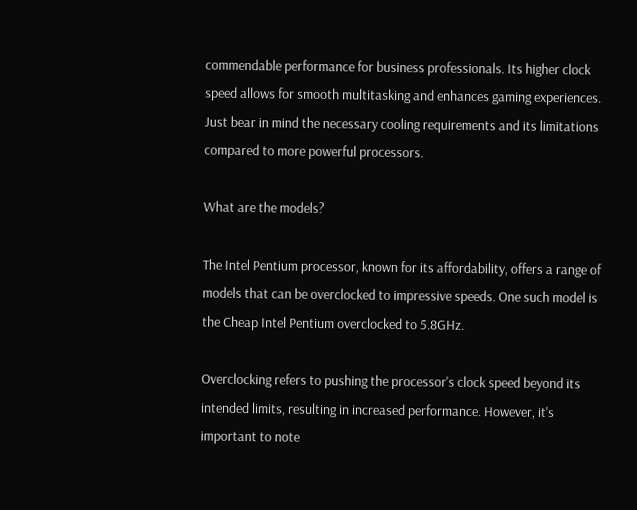commendable performance for business professionals. Its higher clock speed allows for smooth multitasking and enhances gaming experiences. Just bear in mind the necessary cooling requirements and its limitations compared to more powerful processors.

What are the models?

The Intel Pentium processor, known for its affordability, offers a range of models that can be overclocked to impressive speeds. One such model is the Cheap Intel Pentium overclocked to 5.8GHz.

Overclocking refers to pushing the processor's clock speed beyond its intended limits, resulting in increased performance. However, it's important to note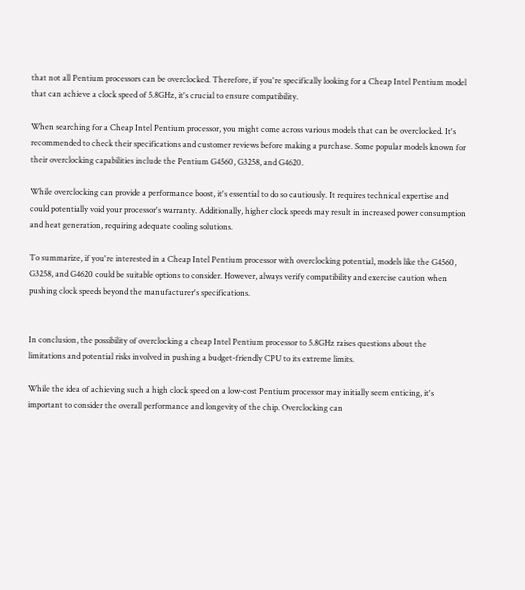that not all Pentium processors can be overclocked. Therefore, if you're specifically looking for a Cheap Intel Pentium model that can achieve a clock speed of 5.8GHz, it's crucial to ensure compatibility.

When searching for a Cheap Intel Pentium processor, you might come across various models that can be overclocked. It's recommended to check their specifications and customer reviews before making a purchase. Some popular models known for their overclocking capabilities include the Pentium G4560, G3258, and G4620.

While overclocking can provide a performance boost, it's essential to do so cautiously. It requires technical expertise and could potentially void your processor's warranty. Additionally, higher clock speeds may result in increased power consumption and heat generation, requiring adequate cooling solutions.

To summarize, if you're interested in a Cheap Intel Pentium processor with overclocking potential, models like the G4560, G3258, and G4620 could be suitable options to consider. However, always verify compatibility and exercise caution when pushing clock speeds beyond the manufacturer's specifications.


In conclusion, the possibility of overclocking a cheap Intel Pentium processor to 5.8GHz raises questions about the limitations and potential risks involved in pushing a budget-friendly CPU to its extreme limits.

While the idea of achieving such a high clock speed on a low-cost Pentium processor may initially seem enticing, it's important to consider the overall performance and longevity of the chip. Overclocking can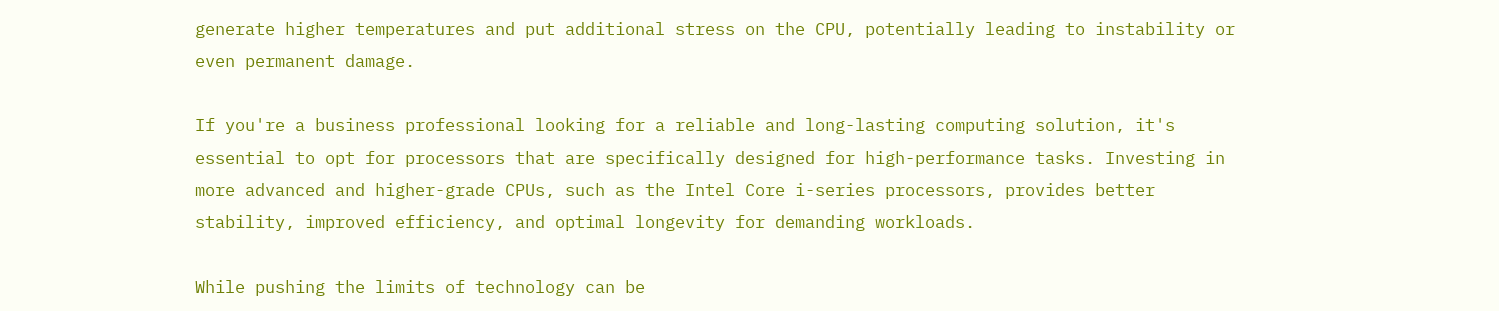generate higher temperatures and put additional stress on the CPU, potentially leading to instability or even permanent damage.

If you're a business professional looking for a reliable and long-lasting computing solution, it's essential to opt for processors that are specifically designed for high-performance tasks. Investing in more advanced and higher-grade CPUs, such as the Intel Core i-series processors, provides better stability, improved efficiency, and optimal longevity for demanding workloads.

While pushing the limits of technology can be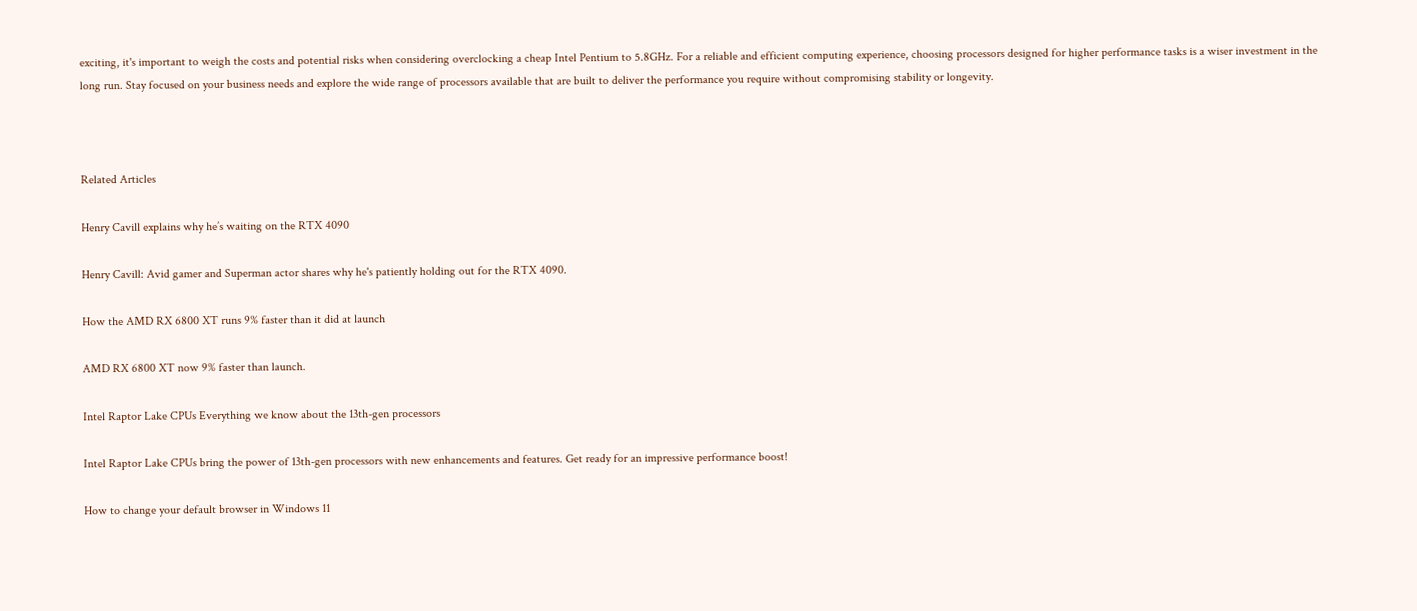exciting, it's important to weigh the costs and potential risks when considering overclocking a cheap Intel Pentium to 5.8GHz. For a reliable and efficient computing experience, choosing processors designed for higher performance tasks is a wiser investment in the long run. Stay focused on your business needs and explore the wide range of processors available that are built to deliver the performance you require without compromising stability or longevity.



Related Articles

Henry Cavill explains why he’s waiting on the RTX 4090

Henry Cavill: Avid gamer and Superman actor shares why he's patiently holding out for the RTX 4090.

How the AMD RX 6800 XT runs 9% faster than it did at launch

AMD RX 6800 XT now 9% faster than launch.

Intel Raptor Lake CPUs Everything we know about the 13th-gen processors

Intel Raptor Lake CPUs bring the power of 13th-gen processors with new enhancements and features. Get ready for an impressive performance boost!

How to change your default browser in Windows 11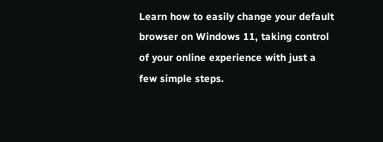Learn how to easily change your default browser on Windows 11, taking control of your online experience with just a few simple steps.